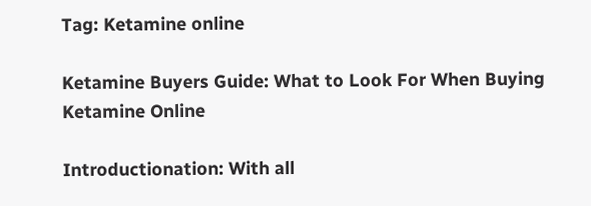Tag: Ketamine online

Ketamine Buyers Guide: What to Look For When Buying Ketamine Online

Introductionation: With all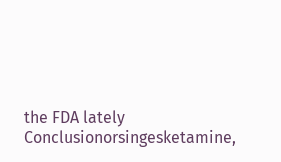the FDA lately Conclusionorsingesketamine,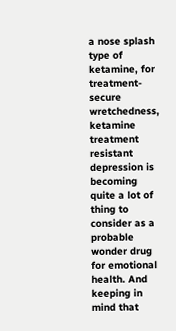a nose splash type of ketamine, for treatment-secure wretchedness, ketamine treatment resistant depression is becoming quite a lot of thing to consider as a probable wonder drug for emotional health. And keeping in mind that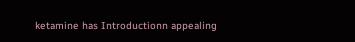ketamine has Introductionn appealing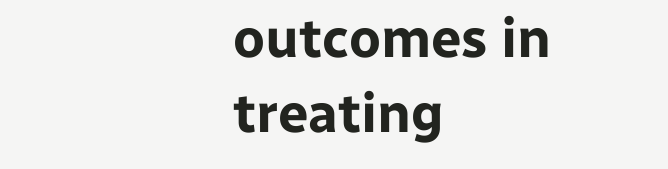outcomes in treating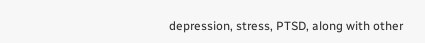depression, stress, PTSD, along with other